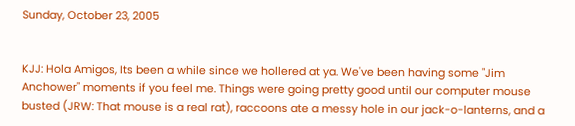Sunday, October 23, 2005


KJJ: Hola Amigos, Its been a while since we hollered at ya. We've been having some "Jim Anchower" moments if you feel me. Things were going pretty good until our computer mouse busted (JRW: That mouse is a real rat), raccoons ate a messy hole in our jack-o-lanterns, and a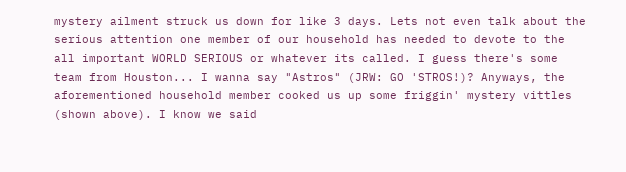mystery ailment struck us down for like 3 days. Lets not even talk about the serious attention one member of our household has needed to devote to the all important WORLD SERIOUS or whatever its called. I guess there's some team from Houston... I wanna say "Astros" (JRW: GO 'STROS!)? Anyways, the aforementioned household member cooked us up some friggin' mystery vittles (shown above). I know we said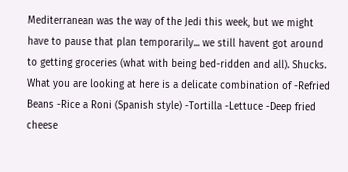Mediterranean was the way of the Jedi this week, but we might have to pause that plan temporarily... we still havent got around to getting groceries (what with being bed-ridden and all). Shucks. What you are looking at here is a delicate combination of -Refried Beans -Rice a Roni (Spanish style) -Tortilla -Lettuce -Deep fried cheese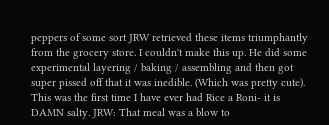peppers of some sort JRW retrieved these items triumphantly from the grocery store. I couldn't make this up. He did some experimental layering / baking / assembling and then got super pissed off that it was inedible. (Which was pretty cute). This was the first time I have ever had Rice a Roni- it is DAMN salty. JRW: That meal was a blow to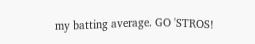my batting average. GO 'STROS!